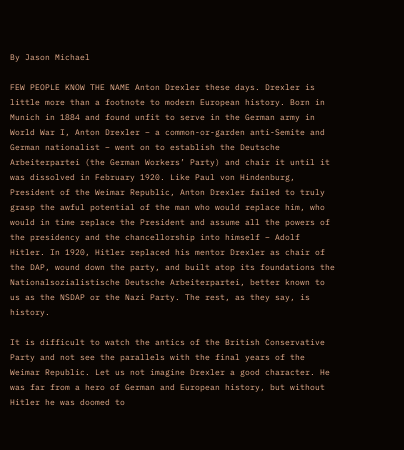By Jason Michael

FEW PEOPLE KNOW THE NAME Anton Drexler these days. Drexler is little more than a footnote to modern European history. Born in Munich in 1884 and found unfit to serve in the German army in World War I, Anton Drexler – a common-or-garden anti-Semite and German nationalist – went on to establish the Deutsche Arbeiterpartei (the German Workers’ Party) and chair it until it was dissolved in February 1920. Like Paul von Hindenburg, President of the Weimar Republic, Anton Drexler failed to truly grasp the awful potential of the man who would replace him, who would in time replace the President and assume all the powers of the presidency and the chancellorship into himself – Adolf Hitler. In 1920, Hitler replaced his mentor Drexler as chair of the DAP, wound down the party, and built atop its foundations the Nationalsozialistische Deutsche Arbeiterpartei, better known to us as the NSDAP or the Nazi Party. The rest, as they say, is history.

It is difficult to watch the antics of the British Conservative Party and not see the parallels with the final years of the Weimar Republic. Let us not imagine Drexler a good character. He was far from a hero of German and European history, but without Hitler he was doomed to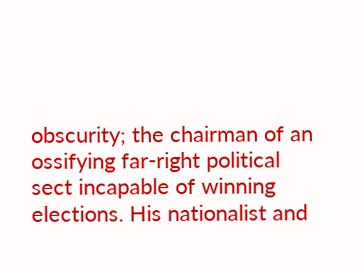obscurity; the chairman of an ossifying far-right political sect incapable of winning elections. His nationalist and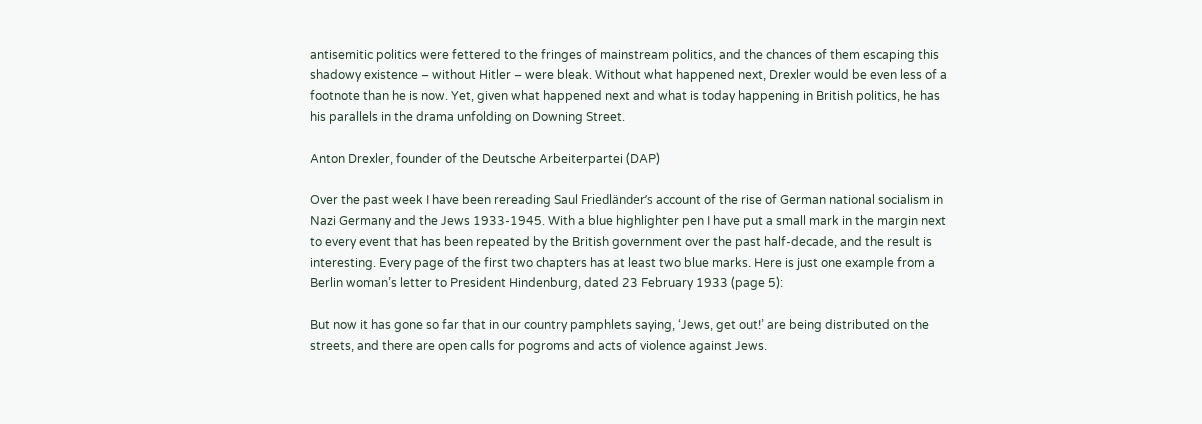antisemitic politics were fettered to the fringes of mainstream politics, and the chances of them escaping this shadowy existence – without Hitler – were bleak. Without what happened next, Drexler would be even less of a footnote than he is now. Yet, given what happened next and what is today happening in British politics, he has his parallels in the drama unfolding on Downing Street.

Anton Drexler, founder of the Deutsche Arbeiterpartei (DAP)

Over the past week I have been rereading Saul Friedländer’s account of the rise of German national socialism in Nazi Germany and the Jews 1933-1945. With a blue highlighter pen I have put a small mark in the margin next to every event that has been repeated by the British government over the past half-decade, and the result is interesting. Every page of the first two chapters has at least two blue marks. Here is just one example from a Berlin woman’s letter to President Hindenburg, dated 23 February 1933 (page 5):

But now it has gone so far that in our country pamphlets saying, ‘Jews, get out!’ are being distributed on the streets, and there are open calls for pogroms and acts of violence against Jews.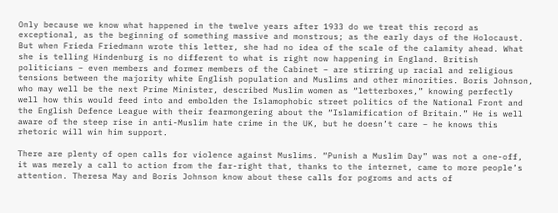Only because we know what happened in the twelve years after 1933 do we treat this record as exceptional, as the beginning of something massive and monstrous; as the early days of the Holocaust. But when Frieda Friedmann wrote this letter, she had no idea of the scale of the calamity ahead. What she is telling Hindenburg is no different to what is right now happening in England. British politicians – even members and former members of the Cabinet – are stirring up racial and religious tensions between the majority white English population and Muslims and other minorities. Boris Johnson, who may well be the next Prime Minister, described Muslim women as “letterboxes,” knowing perfectly well how this would feed into and embolden the Islamophobic street politics of the National Front and the English Defence League with their fearmongering about the “Islamification of Britain.” He is well aware of the steep rise in anti-Muslim hate crime in the UK, but he doesn’t care – he knows this rhetoric will win him support.

There are plenty of open calls for violence against Muslims. “Punish a Muslim Day” was not a one-off, it was merely a call to action from the far-right that, thanks to the internet, came to more people’s attention. Theresa May and Boris Johnson know about these calls for pogroms and acts of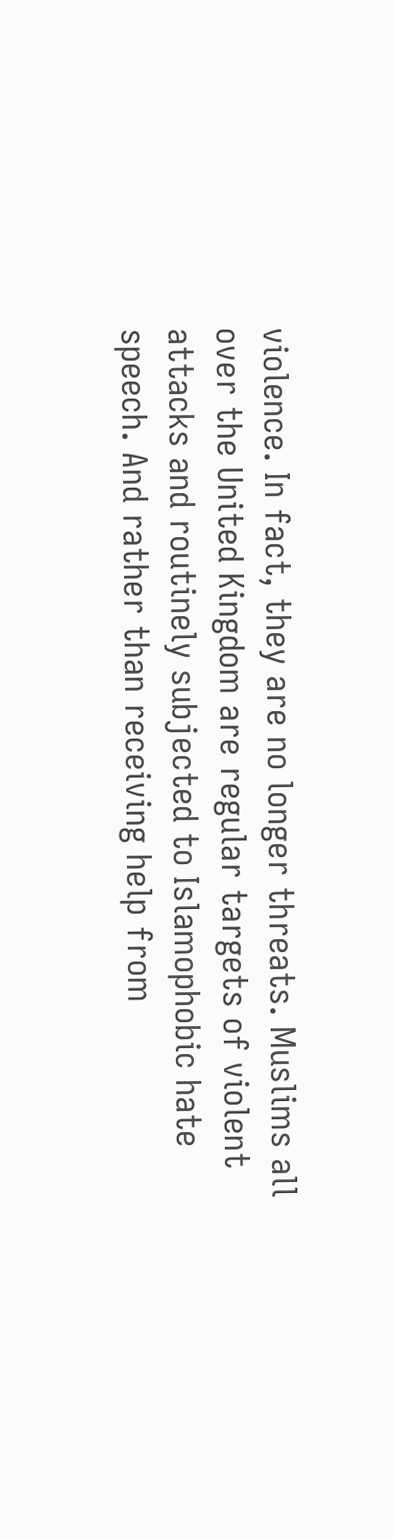violence. In fact, they are no longer threats. Muslims all over the United Kingdom are regular targets of violent attacks and routinely subjected to Islamophobic hate speech. And rather than receiving help from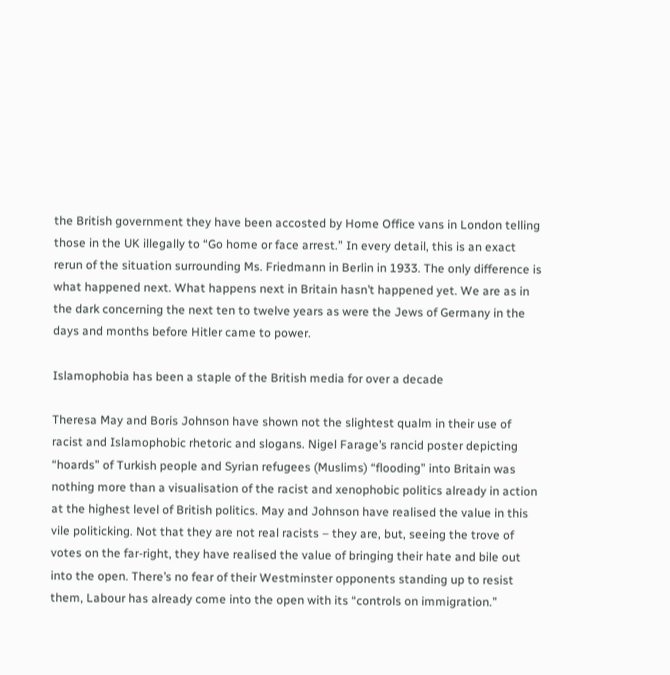the British government they have been accosted by Home Office vans in London telling those in the UK illegally to “Go home or face arrest.” In every detail, this is an exact rerun of the situation surrounding Ms. Friedmann in Berlin in 1933. The only difference is what happened next. What happens next in Britain hasn’t happened yet. We are as in the dark concerning the next ten to twelve years as were the Jews of Germany in the days and months before Hitler came to power.

Islamophobia has been a staple of the British media for over a decade

Theresa May and Boris Johnson have shown not the slightest qualm in their use of racist and Islamophobic rhetoric and slogans. Nigel Farage’s rancid poster depicting “hoards” of Turkish people and Syrian refugees (Muslims) “flooding” into Britain was nothing more than a visualisation of the racist and xenophobic politics already in action at the highest level of British politics. May and Johnson have realised the value in this vile politicking. Not that they are not real racists – they are, but, seeing the trove of votes on the far-right, they have realised the value of bringing their hate and bile out into the open. There’s no fear of their Westminster opponents standing up to resist them, Labour has already come into the open with its “controls on immigration.”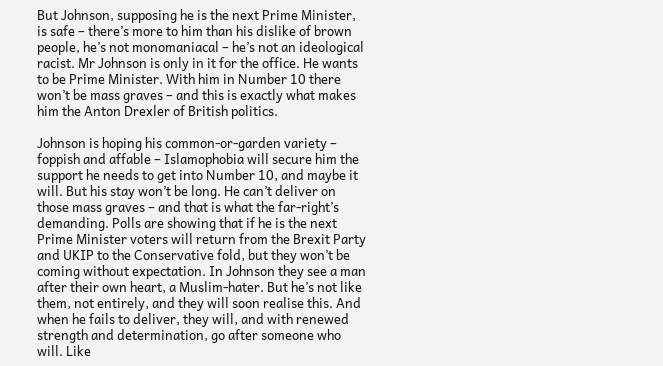But Johnson, supposing he is the next Prime Minister, is safe – there’s more to him than his dislike of brown people, he’s not monomaniacal – he’s not an ideological racist. Mr Johnson is only in it for the office. He wants to be Prime Minister. With him in Number 10 there won’t be mass graves – and this is exactly what makes him the Anton Drexler of British politics.

Johnson is hoping his common-or-garden variety – foppish and affable – Islamophobia will secure him the support he needs to get into Number 10, and maybe it will. But his stay won’t be long. He can’t deliver on those mass graves – and that is what the far-right’s demanding. Polls are showing that if he is the next Prime Minister voters will return from the Brexit Party and UKIP to the Conservative fold, but they won’t be coming without expectation. In Johnson they see a man after their own heart, a Muslim-hater. But he’s not like them, not entirely, and they will soon realise this. And when he fails to deliver, they will, and with renewed strength and determination, go after someone who will. Like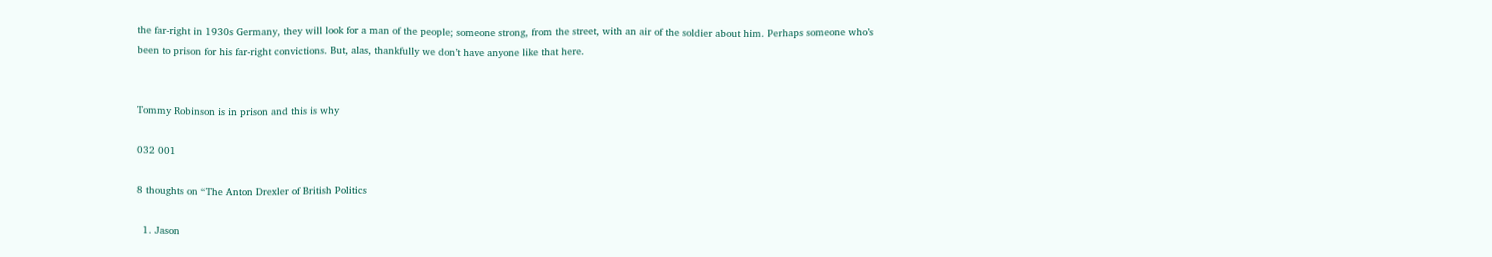the far-right in 1930s Germany, they will look for a man of the people; someone strong, from the street, with an air of the soldier about him. Perhaps someone who’s been to prison for his far-right convictions. But, alas, thankfully we don’t have anyone like that here.


Tommy Robinson is in prison and this is why

032 001

8 thoughts on “The Anton Drexler of British Politics

  1. Jason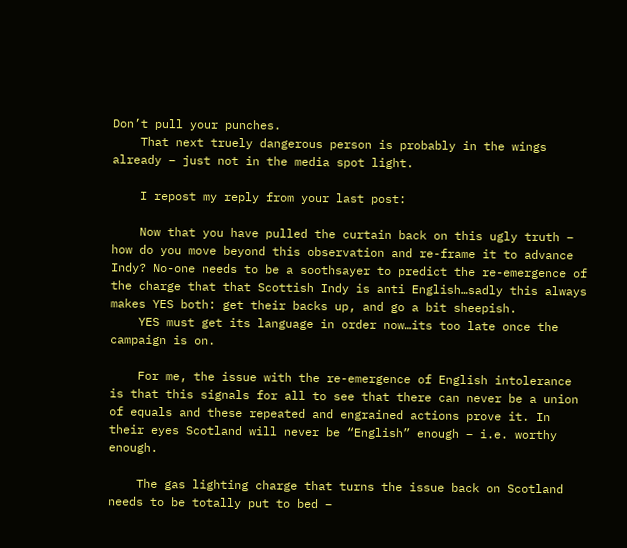Don’t pull your punches.
    That next truely dangerous person is probably in the wings already – just not in the media spot light.

    I repost my reply from your last post:

    Now that you have pulled the curtain back on this ugly truth – how do you move beyond this observation and re-frame it to advance Indy? No-one needs to be a soothsayer to predict the re-emergence of the charge that that Scottish Indy is anti English…sadly this always makes YES both: get their backs up, and go a bit sheepish.
    YES must get its language in order now…its too late once the campaign is on.

    For me, the issue with the re-emergence of English intolerance is that this signals for all to see that there can never be a union of equals and these repeated and engrained actions prove it. In their eyes Scotland will never be “English” enough – i.e. worthy enough.

    The gas lighting charge that turns the issue back on Scotland needs to be totally put to bed –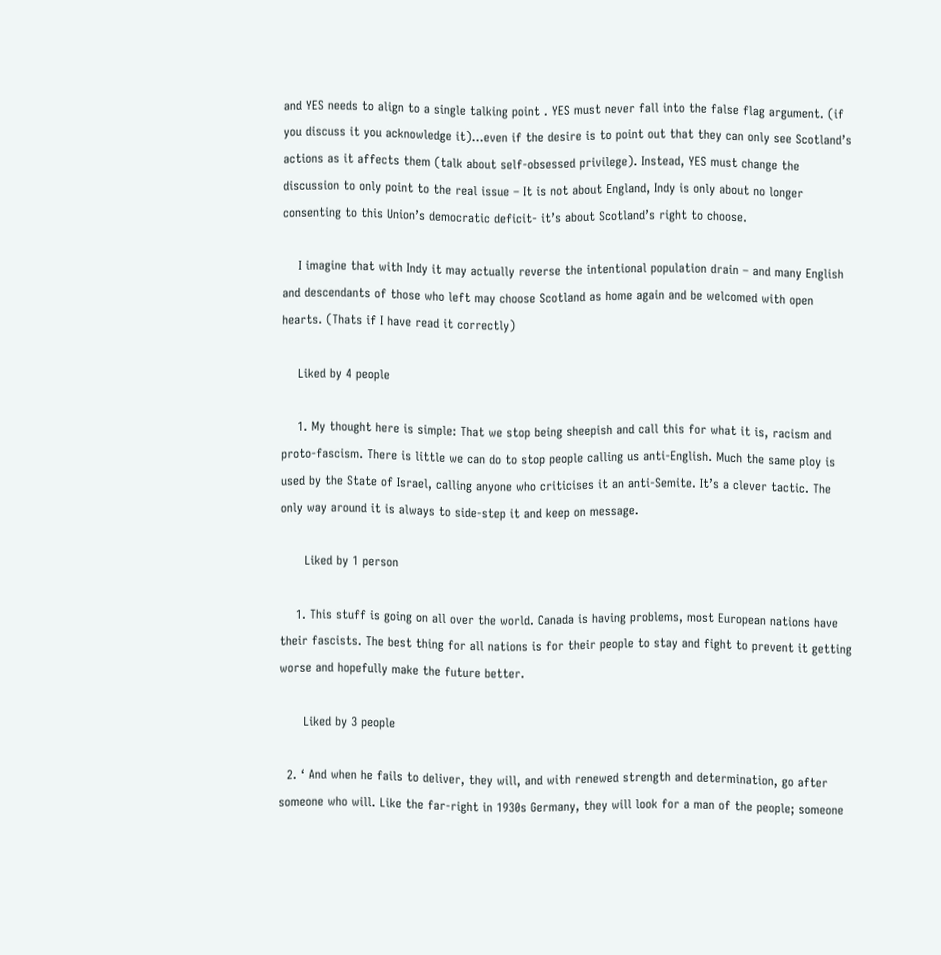and YES needs to align to a single talking point . YES must never fall into the false flag argument. (if you discuss it you acknowledge it)…even if the desire is to point out that they can only see Scotland’s actions as it affects them (talk about self-obsessed privilege). Instead, YES must change the discussion to only point to the real issue – It is not about England, Indy is only about no longer consenting to this Union’s democratic deficit- it’s about Scotland’s right to choose.

    I imagine that with Indy it may actually reverse the intentional population drain – and many English and descendants of those who left may choose Scotland as home again and be welcomed with open hearts. (Thats if I have read it correctly)

    Liked by 4 people

    1. My thought here is simple: That we stop being sheepish and call this for what it is, racism and proto-fascism. There is little we can do to stop people calling us anti-English. Much the same ploy is used by the State of Israel, calling anyone who criticises it an anti-Semite. It’s a clever tactic. The only way around it is always to side-step it and keep on message.

      Liked by 1 person

    1. This stuff is going on all over the world. Canada is having problems, most European nations have their fascists. The best thing for all nations is for their people to stay and fight to prevent it getting worse and hopefully make the future better.

      Liked by 3 people

  2. ‘ And when he fails to deliver, they will, and with renewed strength and determination, go after someone who will. Like the far-right in 1930s Germany, they will look for a man of the people; someone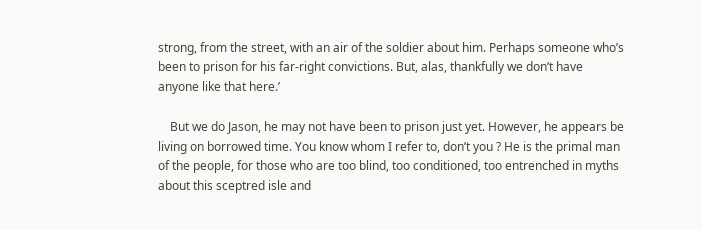strong, from the street, with an air of the soldier about him. Perhaps someone who’s been to prison for his far-right convictions. But, alas, thankfully we don’t have anyone like that here.’

    But we do Jason, he may not have been to prison just yet. However, he appears be living on borrowed time. You know whom I refer to, don’t you ? He is the primal man of the people, for those who are too blind, too conditioned, too entrenched in myths about this sceptred isle and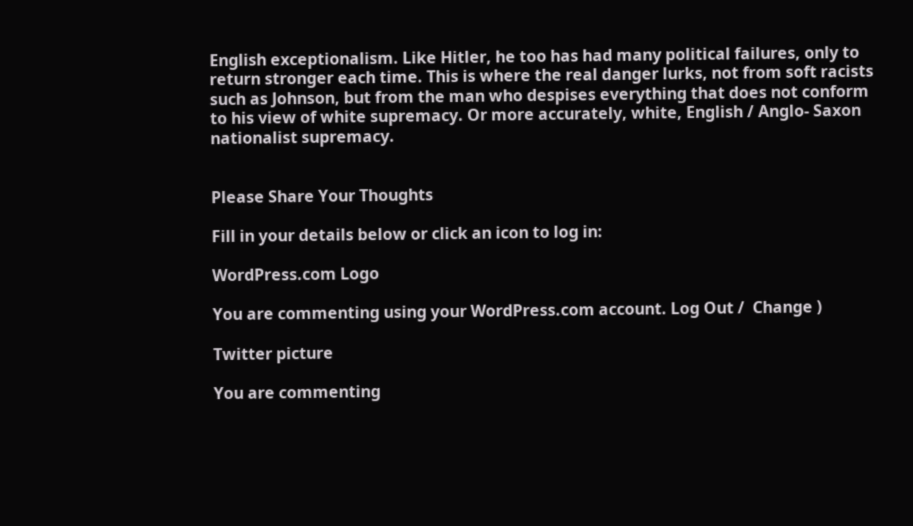English exceptionalism. Like Hitler, he too has had many political failures, only to return stronger each time. This is where the real danger lurks, not from soft racists such as Johnson, but from the man who despises everything that does not conform to his view of white supremacy. Or more accurately, white, English / Anglo- Saxon nationalist supremacy.


Please Share Your Thoughts

Fill in your details below or click an icon to log in:

WordPress.com Logo

You are commenting using your WordPress.com account. Log Out /  Change )

Twitter picture

You are commenting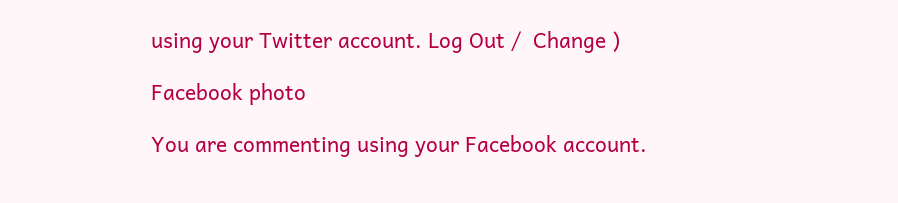using your Twitter account. Log Out /  Change )

Facebook photo

You are commenting using your Facebook account.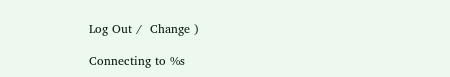Log Out /  Change )

Connecting to %s